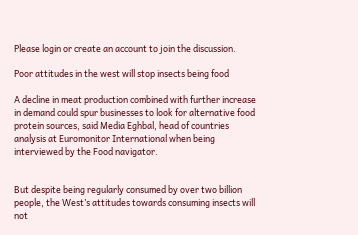Please login or create an account to join the discussion.

Poor attitudes in the west will stop insects being food

A decline in meat production combined with further increase in demand could spur businesses to look for alternative food protein sources, said Media Eghbal, head of countries analysis at Euromonitor International when being interviewed by the Food navigator.


But despite being regularly consumed by over two billion people, the West’s attitudes towards consuming insects will not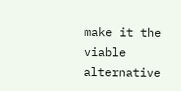make it the viable alternative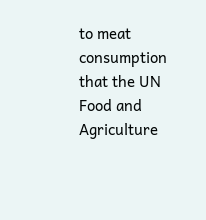to meat consumption that the UN Food and Agriculture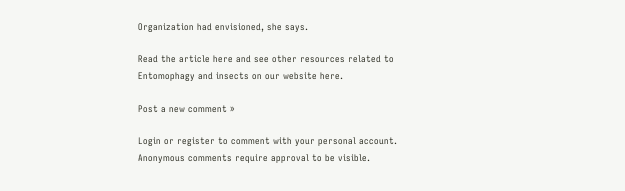Organization had envisioned, she says.

Read the article here and see other resources related to Entomophagy and insects on our website here.

Post a new comment »

Login or register to comment with your personal account. Anonymous comments require approval to be visible.